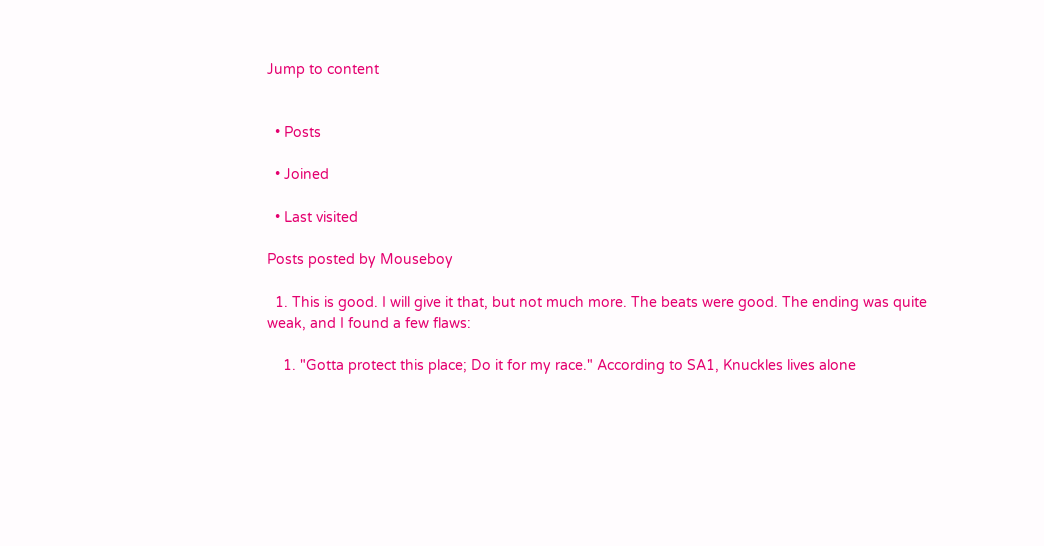Jump to content


  • Posts

  • Joined

  • Last visited

Posts posted by Mouseboy

  1. This is good. I will give it that, but not much more. The beats were good. The ending was quite weak, and I found a few flaws:

    1. "Gotta protect this place; Do it for my race." According to SA1, Knuckles lives alone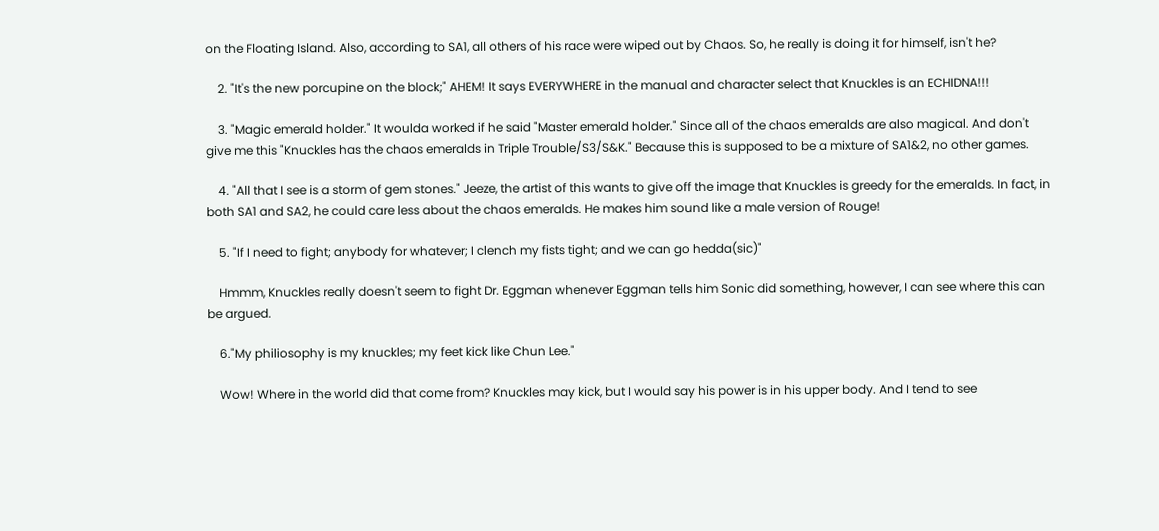on the Floating Island. Also, according to SA1, all others of his race were wiped out by Chaos. So, he really is doing it for himself, isn't he?

    2. "It's the new porcupine on the block;" AHEM! It says EVERYWHERE in the manual and character select that Knuckles is an ECHIDNA!!!

    3. "Magic emerald holder." It woulda worked if he said "Master emerald holder." Since all of the chaos emeralds are also magical. And don't give me this "Knuckles has the chaos emeralds in Triple Trouble/S3/S&K." Because this is supposed to be a mixture of SA1&2, no other games.

    4. "All that I see is a storm of gem stones." Jeeze, the artist of this wants to give off the image that Knuckles is greedy for the emeralds. In fact, in both SA1 and SA2, he could care less about the chaos emeralds. He makes him sound like a male version of Rouge!

    5. "If I need to fight; anybody for whatever; I clench my fists tight; and we can go hedda(sic)"

    Hmmm, Knuckles really doesn't seem to fight Dr. Eggman whenever Eggman tells him Sonic did something, however, I can see where this can be argued.

    6."My philiosophy is my knuckles; my feet kick like Chun Lee."

    Wow! Where in the world did that come from? Knuckles may kick, but I would say his power is in his upper body. And I tend to see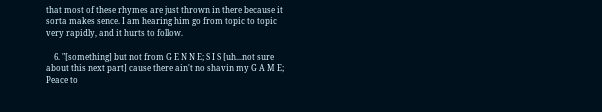that most of these rhymes are just thrown in there because it sorta makes sence. I am hearing him go from topic to topic very rapidly, and it hurts to follow.

    6. "[something] but not from G E N N E; S I S [uh...not sure about this next part] cause there ain't no shavin my G A M E; Peace to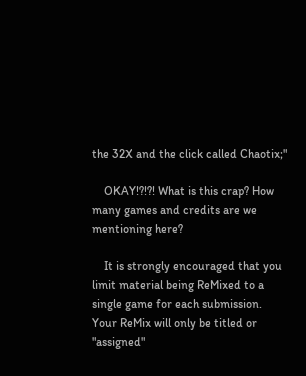the 32X and the click called Chaotix;"

    OKAY!?!?! What is this crap? How many games and credits are we mentioning here?

    It is strongly encouraged that you limit material being ReMixed to a single game for each submission. Your ReMix will only be titled or "assigned"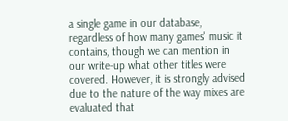a single game in our database, regardless of how many games' music it contains, though we can mention in our write-up what other titles were covered. However, it is strongly advised due to the nature of the way mixes are evaluated that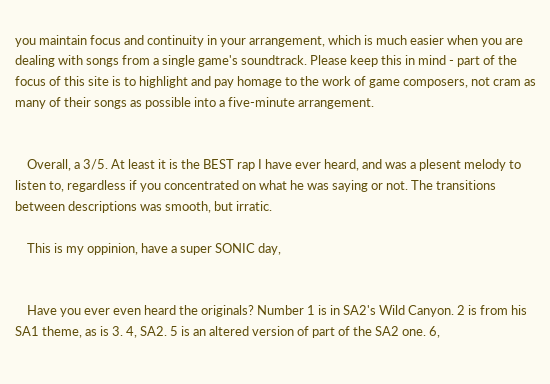you maintain focus and continuity in your arrangement, which is much easier when you are dealing with songs from a single game's soundtrack. Please keep this in mind - part of the focus of this site is to highlight and pay homage to the work of game composers, not cram as many of their songs as possible into a five-minute arrangement.


    Overall, a 3/5. At least it is the BEST rap I have ever heard, and was a plesent melody to listen to, regardless if you concentrated on what he was saying or not. The transitions between descriptions was smooth, but irratic.

    This is my oppinion, have a super SONIC day,


    Have you ever even heard the originals? Number 1 is in SA2's Wild Canyon. 2 is from his SA1 theme, as is 3. 4, SA2. 5 is an altered version of part of the SA2 one. 6,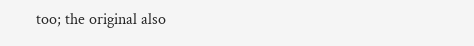too; the original also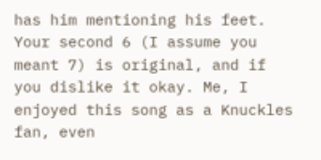has him mentioning his feet. Your second 6 (I assume you meant 7) is original, and if you dislike it okay. Me, I enjoyed this song as a Knuckles fan, even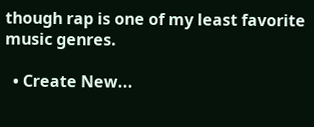though rap is one of my least favorite music genres.

  • Create New...